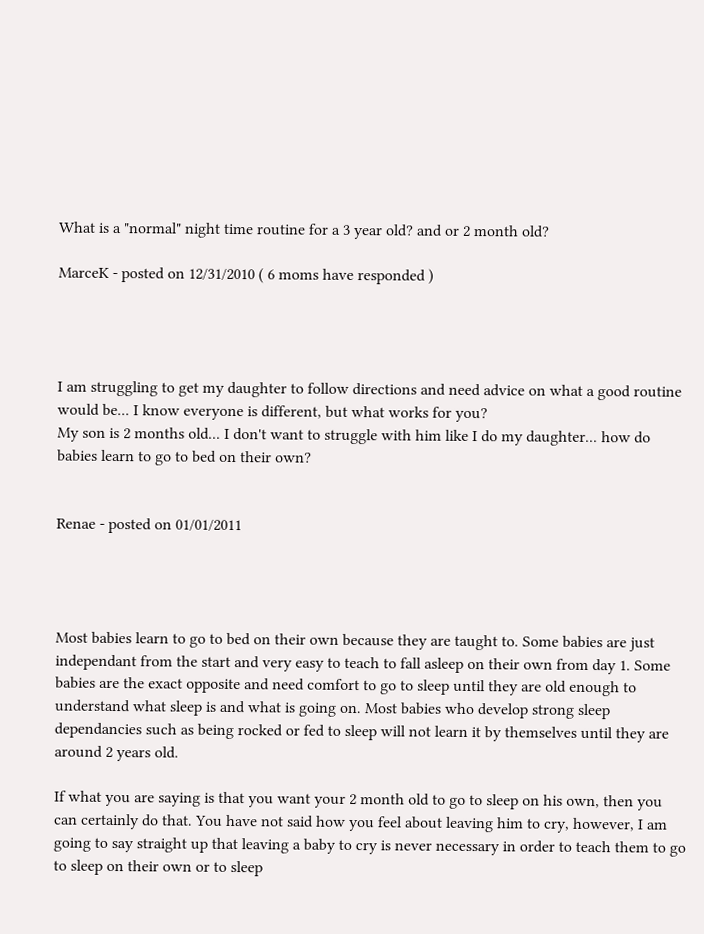What is a "normal" night time routine for a 3 year old? and or 2 month old?

MarceK - posted on 12/31/2010 ( 6 moms have responded )




I am struggling to get my daughter to follow directions and need advice on what a good routine would be... I know everyone is different, but what works for you?
My son is 2 months old... I don't want to struggle with him like I do my daughter... how do babies learn to go to bed on their own?


Renae - posted on 01/01/2011




Most babies learn to go to bed on their own because they are taught to. Some babies are just independant from the start and very easy to teach to fall asleep on their own from day 1. Some babies are the exact opposite and need comfort to go to sleep until they are old enough to understand what sleep is and what is going on. Most babies who develop strong sleep dependancies such as being rocked or fed to sleep will not learn it by themselves until they are around 2 years old.

If what you are saying is that you want your 2 month old to go to sleep on his own, then you can certainly do that. You have not said how you feel about leaving him to cry, however, I am going to say straight up that leaving a baby to cry is never necessary in order to teach them to go to sleep on their own or to sleep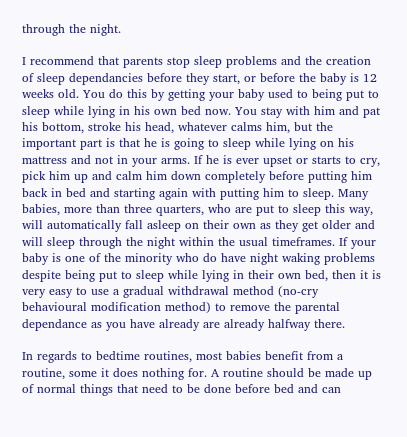through the night.

I recommend that parents stop sleep problems and the creation of sleep dependancies before they start, or before the baby is 12 weeks old. You do this by getting your baby used to being put to sleep while lying in his own bed now. You stay with him and pat his bottom, stroke his head, whatever calms him, but the important part is that he is going to sleep while lying on his mattress and not in your arms. If he is ever upset or starts to cry, pick him up and calm him down completely before putting him back in bed and starting again with putting him to sleep. Many babies, more than three quarters, who are put to sleep this way, will automatically fall asleep on their own as they get older and will sleep through the night within the usual timeframes. If your baby is one of the minority who do have night waking problems despite being put to sleep while lying in their own bed, then it is very easy to use a gradual withdrawal method (no-cry behavioural modification method) to remove the parental dependance as you have already are already halfway there.

In regards to bedtime routines, most babies benefit from a routine, some it does nothing for. A routine should be made up of normal things that need to be done before bed and can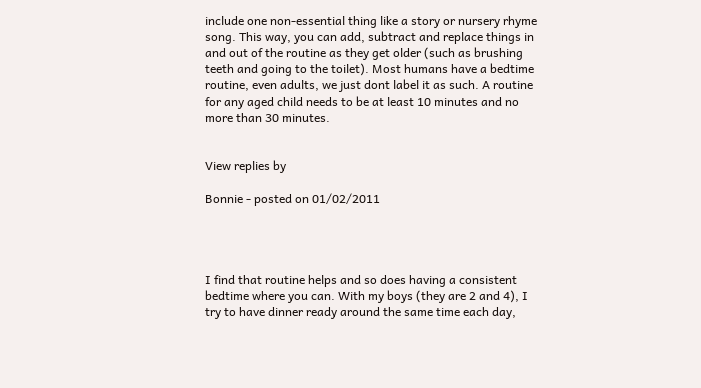include one non-essential thing like a story or nursery rhyme song. This way, you can add, subtract and replace things in and out of the routine as they get older (such as brushing teeth and going to the toilet). Most humans have a bedtime routine, even adults, we just dont label it as such. A routine for any aged child needs to be at least 10 minutes and no more than 30 minutes.


View replies by

Bonnie - posted on 01/02/2011




I find that routine helps and so does having a consistent bedtime where you can. With my boys (they are 2 and 4), I try to have dinner ready around the same time each day,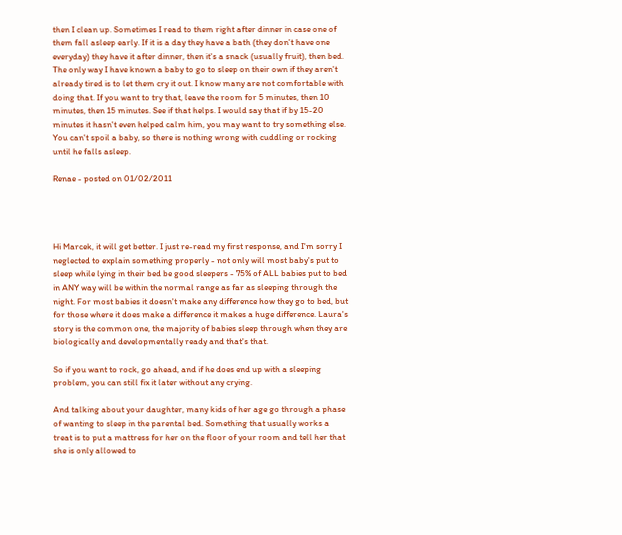then I clean up. Sometimes I read to them right after dinner in case one of them fall asleep early. If it is a day they have a bath (they don't have one everyday) they have it after dinner, then it's a snack (usually fruit), then bed.
The only way I have known a baby to go to sleep on their own if they aren't already tired is to let them cry it out. I know many are not comfortable with doing that. If you want to try that, leave the room for 5 minutes, then 10 minutes, then 15 minutes. See if that helps. I would say that if by 15-20 minutes it hasn't even helped calm him, you may want to try something else. You can't spoil a baby, so there is nothing wrong with cuddling or rocking until he falls asleep.

Renae - posted on 01/02/2011




Hi Marcek, it will get better. I just re-read my first response, and I'm sorry I neglected to explain something properly - not only will most baby's put to sleep while lying in their bed be good sleepers - 75% of ALL babies put to bed in ANY way will be within the normal range as far as sleeping through the night. For most babies it doesn't make any difference how they go to bed, but for those where it does make a difference it makes a huge difference. Laura's story is the common one, the majority of babies sleep through when they are biologically and developmentally ready and that's that.

So if you want to rock, go ahead, and if he does end up with a sleeping problem, you can still fix it later without any crying.

And talking about your daughter, many kids of her age go through a phase of wanting to sleep in the parental bed. Something that usually works a treat is to put a mattress for her on the floor of your room and tell her that she is only allowed to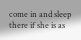come in and sleep there if she is as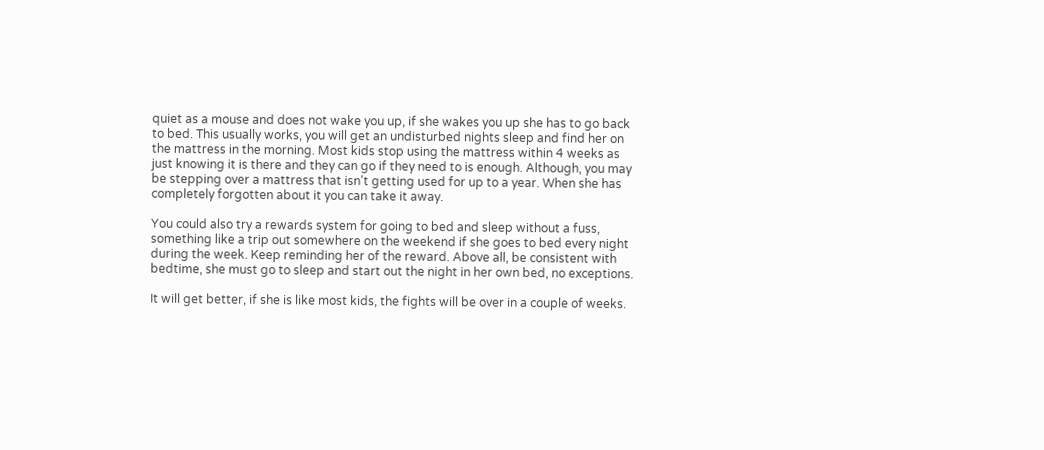quiet as a mouse and does not wake you up, if she wakes you up she has to go back to bed. This usually works, you will get an undisturbed nights sleep and find her on the mattress in the morning. Most kids stop using the mattress within 4 weeks as just knowing it is there and they can go if they need to is enough. Although, you may be stepping over a mattress that isn't getting used for up to a year. When she has completely forgotten about it you can take it away.

You could also try a rewards system for going to bed and sleep without a fuss, something like a trip out somewhere on the weekend if she goes to bed every night during the week. Keep reminding her of the reward. Above all, be consistent with bedtime, she must go to sleep and start out the night in her own bed, no exceptions.

It will get better, if she is like most kids, the fights will be over in a couple of weeks.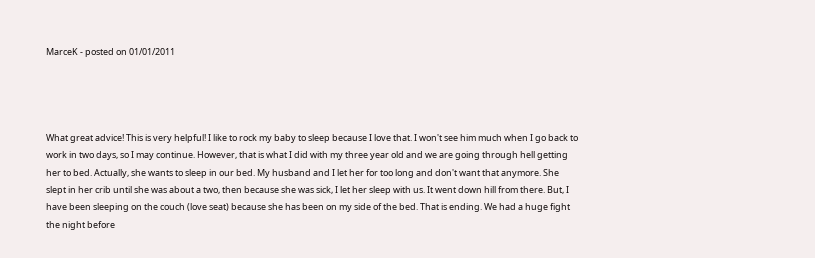MarceK - posted on 01/01/2011




What great advice! This is very helpful! I like to rock my baby to sleep because I love that. I won't see him much when I go back to work in two days, so I may continue. However, that is what I did with my three year old and we are going through hell getting her to bed. Actually, she wants to sleep in our bed. My husband and I let her for too long and don't want that anymore. She slept in her crib until she was about a two, then because she was sick, I let her sleep with us. It went down hill from there. But, I have been sleeping on the couch (love seat) because she has been on my side of the bed. That is ending. We had a huge fight the night before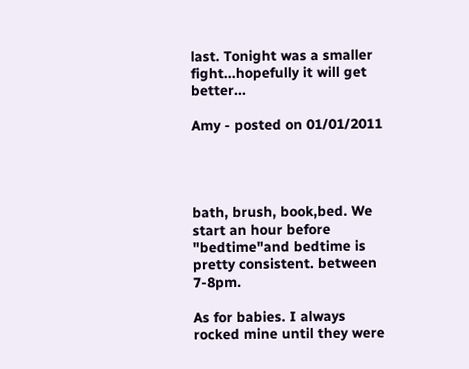last. Tonight was a smaller fight...hopefully it will get better...

Amy - posted on 01/01/2011




bath, brush, book,bed. We start an hour before "bedtime"and bedtime is pretty consistent. between 7-8pm.

As for babies. I always rocked mine until they were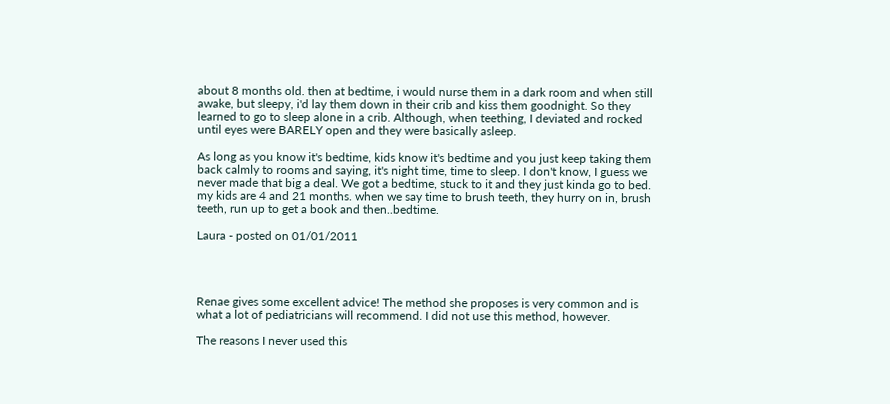about 8 months old. then at bedtime, i would nurse them in a dark room and when still awake, but sleepy, i'd lay them down in their crib and kiss them goodnight. So they learned to go to sleep alone in a crib. Although, when teething, I deviated and rocked until eyes were BARELY open and they were basically asleep.

As long as you know it's bedtime, kids know it's bedtime and you just keep taking them back calmly to rooms and saying, it's night time, time to sleep. I don't know, I guess we never made that big a deal. We got a bedtime, stuck to it and they just kinda go to bed. my kids are 4 and 21 months. when we say time to brush teeth, they hurry on in, brush teeth, run up to get a book and then..bedtime.

Laura - posted on 01/01/2011




Renae gives some excellent advice! The method she proposes is very common and is what a lot of pediatricians will recommend. I did not use this method, however.

The reasons I never used this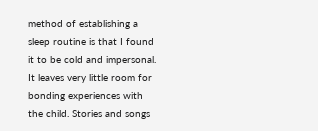method of establishing a sleep routine is that I found it to be cold and impersonal. It leaves very little room for bonding experiences with the child. Stories and songs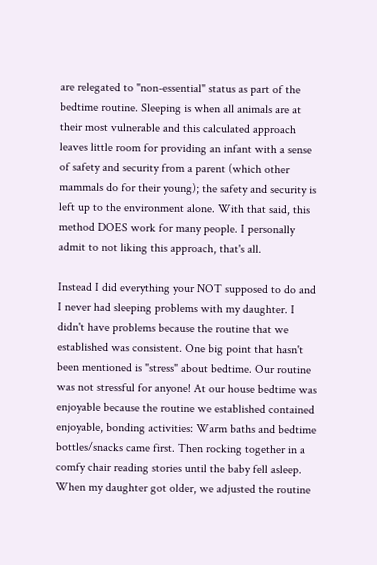are relegated to "non-essential" status as part of the bedtime routine. Sleeping is when all animals are at their most vulnerable and this calculated approach leaves little room for providing an infant with a sense of safety and security from a parent (which other mammals do for their young); the safety and security is left up to the environment alone. With that said, this method DOES work for many people. I personally admit to not liking this approach, that's all.

Instead I did everything your NOT supposed to do and I never had sleeping problems with my daughter. I didn't have problems because the routine that we established was consistent. One big point that hasn't been mentioned is "stress" about bedtime. Our routine was not stressful for anyone! At our house bedtime was enjoyable because the routine we established contained enjoyable, bonding activities: Warm baths and bedtime bottles/snacks came first. Then rocking together in a comfy chair reading stories until the baby fell asleep. When my daughter got older, we adjusted the routine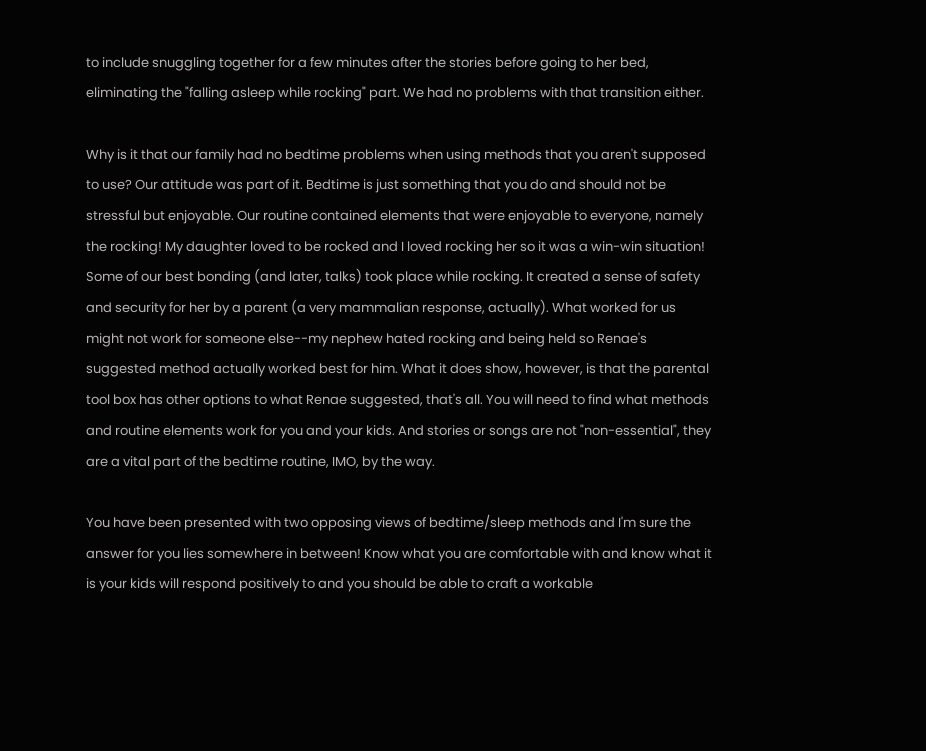to include snuggling together for a few minutes after the stories before going to her bed, eliminating the "falling asleep while rocking" part. We had no problems with that transition either.

Why is it that our family had no bedtime problems when using methods that you aren't supposed to use? Our attitude was part of it. Bedtime is just something that you do and should not be stressful but enjoyable. Our routine contained elements that were enjoyable to everyone, namely the rocking! My daughter loved to be rocked and I loved rocking her so it was a win-win situation! Some of our best bonding (and later, talks) took place while rocking. It created a sense of safety and security for her by a parent (a very mammalian response, actually). What worked for us might not work for someone else--my nephew hated rocking and being held so Renae's suggested method actually worked best for him. What it does show, however, is that the parental tool box has other options to what Renae suggested, that's all. You will need to find what methods and routine elements work for you and your kids. And stories or songs are not "non-essential", they are a vital part of the bedtime routine, IMO, by the way.

You have been presented with two opposing views of bedtime/sleep methods and I'm sure the answer for you lies somewhere in between! Know what you are comfortable with and know what it is your kids will respond positively to and you should be able to craft a workable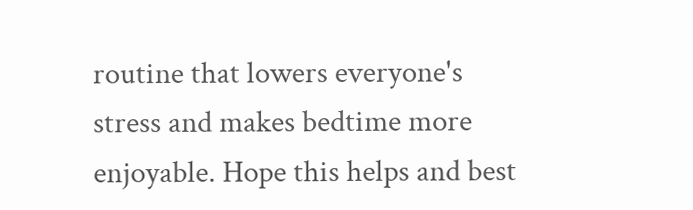routine that lowers everyone's stress and makes bedtime more enjoyable. Hope this helps and best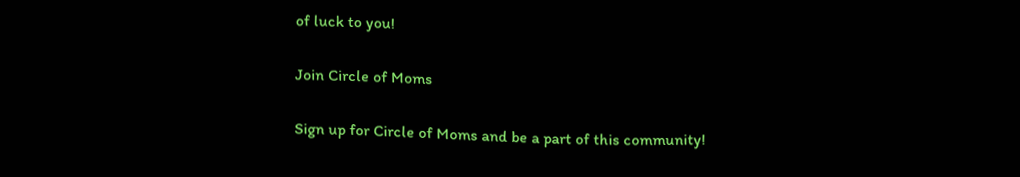of luck to you!

Join Circle of Moms

Sign up for Circle of Moms and be a part of this community!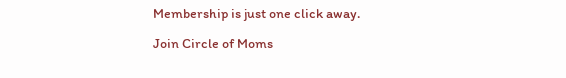Membership is just one click away.

Join Circle of Moms